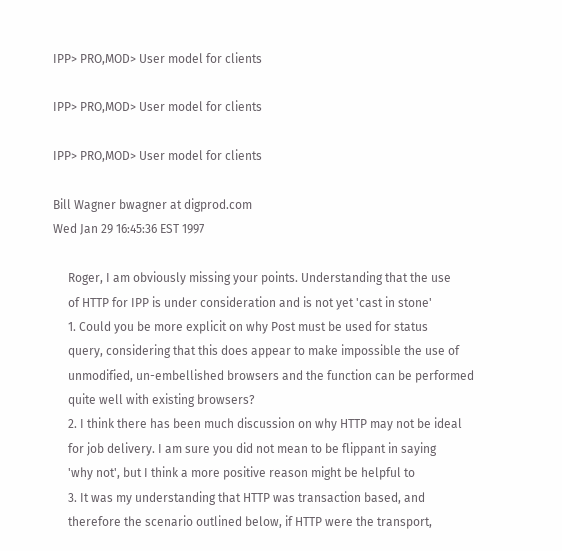IPP> PRO,MOD> User model for clients

IPP> PRO,MOD> User model for clients

IPP> PRO,MOD> User model for clients

Bill Wagner bwagner at digprod.com
Wed Jan 29 16:45:36 EST 1997

     Roger, I am obviously missing your points. Understanding that the use
     of HTTP for IPP is under consideration and is not yet 'cast in stone'
     1. Could you be more explicit on why Post must be used for status
     query, considering that this does appear to make impossible the use of
     unmodified, un-embellished browsers and the function can be performed
     quite well with existing browsers?
     2. I think there has been much discussion on why HTTP may not be ideal
     for job delivery. I am sure you did not mean to be flippant in saying
     'why not', but I think a more positive reason might be helpful to
     3. It was my understanding that HTTP was transaction based, and
     therefore the scenario outlined below, if HTTP were the transport,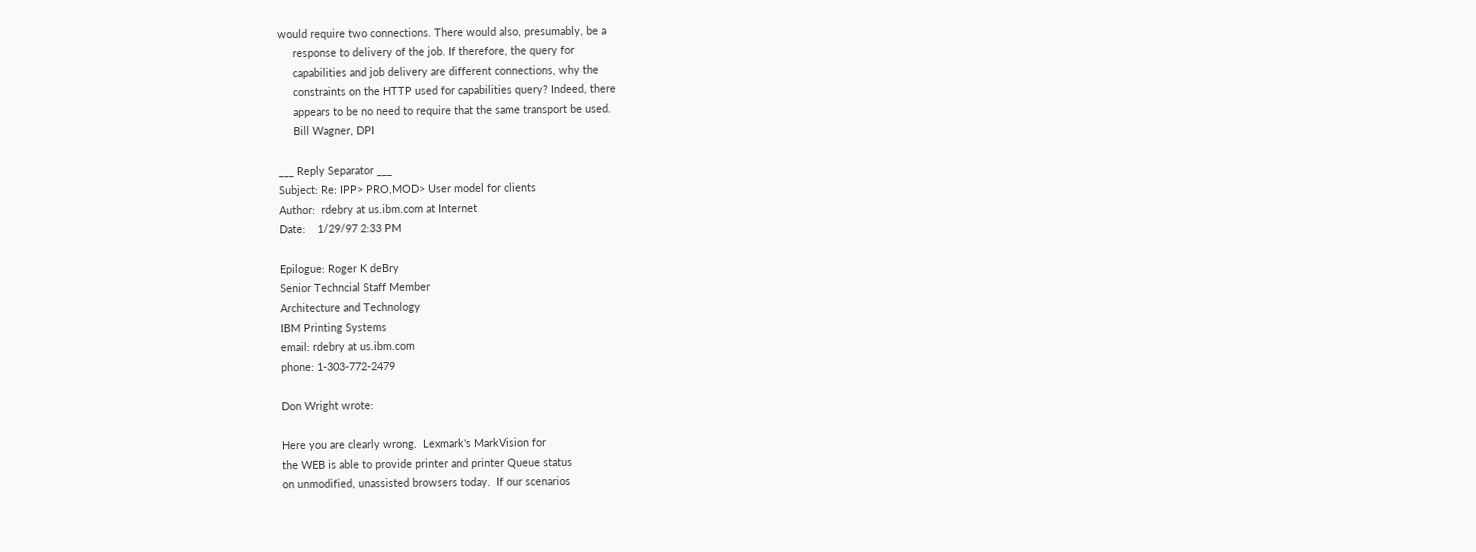would require two connections. There would also, presumably, be a
     response to delivery of the job. If therefore, the query for
     capabilities and job delivery are different connections, why the
     constraints on the HTTP used for capabilities query? Indeed, there
     appears to be no need to require that the same transport be used.
     Bill Wagner, DPI

___ Reply Separator ___
Subject: Re: IPP> PRO,MOD> User model for clients
Author:  rdebry at us.ibm.com at Internet
Date:    1/29/97 2:33 PM

Epilogue: Roger K deBry
Senior Techncial Staff Member
Architecture and Technology
IBM Printing Systems
email: rdebry at us.ibm.com
phone: 1-303-772-2479

Don Wright wrote:

Here you are clearly wrong.  Lexmark's MarkVision for
the WEB is able to provide printer and printer Queue status
on unmodified, unassisted browsers today.  If our scenarios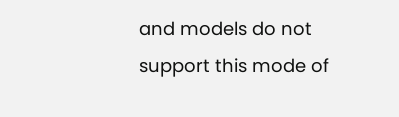and models do not support this mode of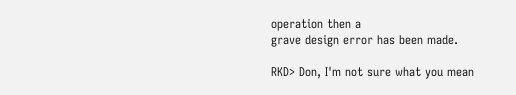operation then a
grave design error has been made.

RKD> Don, I'm not sure what you mean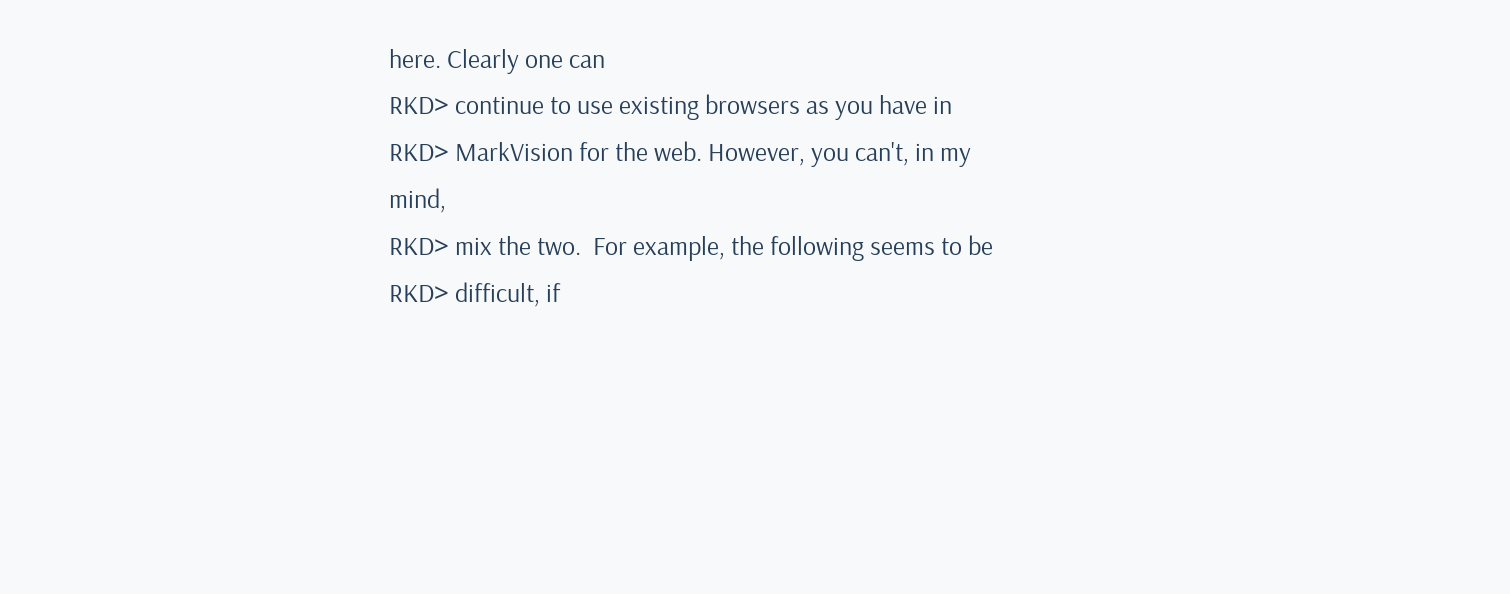here. Clearly one can
RKD> continue to use existing browsers as you have in
RKD> MarkVision for the web. However, you can't, in my mind,
RKD> mix the two.  For example, the following seems to be
RKD> difficult, if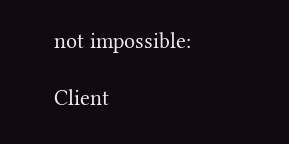not impossible:

Client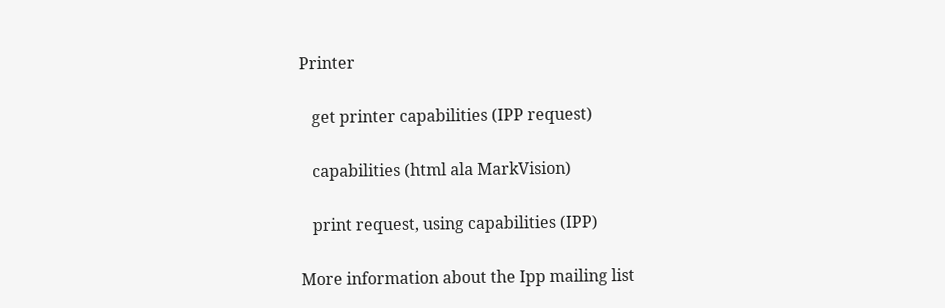Printer

   get printer capabilities (IPP request)

   capabilities (html ala MarkVision)

   print request, using capabilities (IPP)

More information about the Ipp mailing list